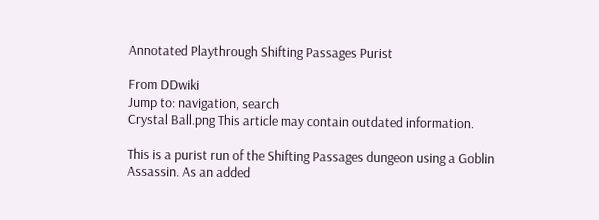Annotated Playthrough Shifting Passages Purist

From DDwiki
Jump to: navigation, search
Crystal Ball.png This article may contain outdated information.

This is a purist run of the Shifting Passages dungeon using a Goblin Assassin. As an added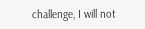challenge, I will not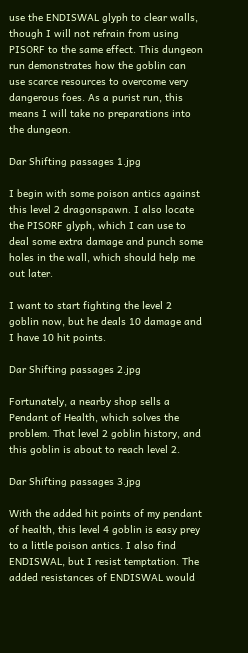use the ENDISWAL glyph to clear walls, though I will not refrain from using PISORF to the same effect. This dungeon run demonstrates how the goblin can use scarce resources to overcome very dangerous foes. As a purist run, this means I will take no preparations into the dungeon.

Dar Shifting passages 1.jpg

I begin with some poison antics against this level 2 dragonspawn. I also locate the PISORF glyph, which I can use to deal some extra damage and punch some holes in the wall, which should help me out later.

I want to start fighting the level 2 goblin now, but he deals 10 damage and I have 10 hit points.

Dar Shifting passages 2.jpg

Fortunately, a nearby shop sells a Pendant of Health, which solves the problem. That level 2 goblin history, and this goblin is about to reach level 2.

Dar Shifting passages 3.jpg

With the added hit points of my pendant of health, this level 4 goblin is easy prey to a little poison antics. I also find ENDISWAL, but I resist temptation. The added resistances of ENDISWAL would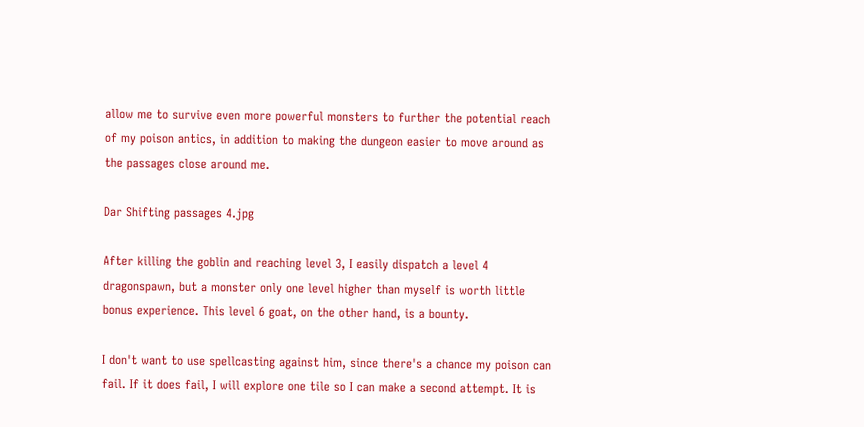allow me to survive even more powerful monsters to further the potential reach of my poison antics, in addition to making the dungeon easier to move around as the passages close around me.

Dar Shifting passages 4.jpg

After killing the goblin and reaching level 3, I easily dispatch a level 4 dragonspawn, but a monster only one level higher than myself is worth little bonus experience. This level 6 goat, on the other hand, is a bounty.

I don't want to use spellcasting against him, since there's a chance my poison can fail. If it does fail, I will explore one tile so I can make a second attempt. It is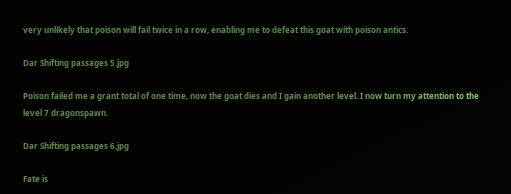very unlikely that poison will fail twice in a row, enabling me to defeat this goat with poison antics.

Dar Shifting passages 5.jpg

Poison failed me a grant total of one time, now the goat dies and I gain another level. I now turn my attention to the level 7 dragonspawn.

Dar Shifting passages 6.jpg

Fate is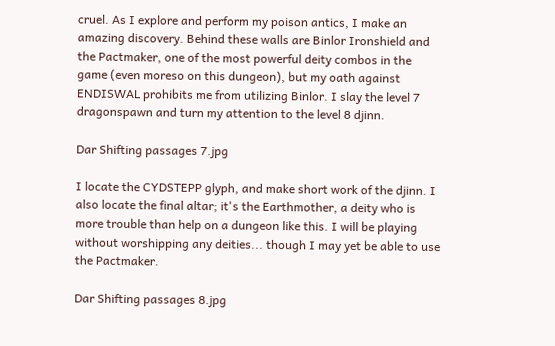cruel. As I explore and perform my poison antics, I make an amazing discovery. Behind these walls are Binlor Ironshield and the Pactmaker, one of the most powerful deity combos in the game (even moreso on this dungeon), but my oath against ENDISWAL prohibits me from utilizing Binlor. I slay the level 7 dragonspawn and turn my attention to the level 8 djinn.

Dar Shifting passages 7.jpg

I locate the CYDSTEPP glyph, and make short work of the djinn. I also locate the final altar; it's the Earthmother, a deity who is more trouble than help on a dungeon like this. I will be playing without worshipping any deities... though I may yet be able to use the Pactmaker.

Dar Shifting passages 8.jpg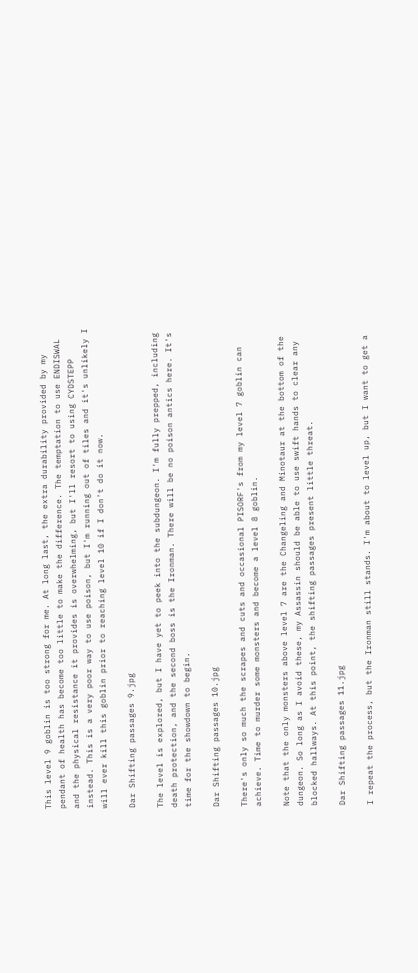This level 9 goblin is too strong for me. At long last, the extra durability provided by my pendant of health has become too little to make the difference. The temptation to use ENDISWAL and the physical resistance it provides is overwhelming, but I'll resort to using CYDSTEPP instead. This is a very poor way to use poison, but I'm running out of tiles and it's unlikely I will ever kill this goblin prior to reaching level 10 if I don't do it now.

Dar Shifting passages 9.jpg

The level is explored, but I have yet to peek into the subdungeon. I'm fully prepped, including death protection, and the second boss is the Ironman. There will be no poison antics here. It's time for the showdown to begin.

Dar Shifting passages 10.jpg

There's only so much the scrapes and cuts and occasional PISORF's from my level 7 goblin can achieve. Time to murder some monsters and become a level 8 goblin.

Note that the only monsters above level 7 are the Changeling and Minotaur at the bottom of the dungeon. So long as I avoid these, my Assassin should be able to use swift hands to clear any blocked hallways. At this point, the shifting passages present little threat.

Dar Shifting passages 11.jpg

I repeat the process, but the Ironman still stands. I'm about to level up, but I want to get a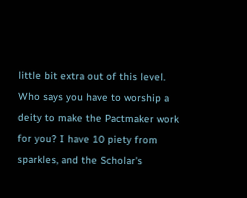little bit extra out of this level. Who says you have to worship a deity to make the Pactmaker work for you? I have 10 piety from sparkles, and the Scholar's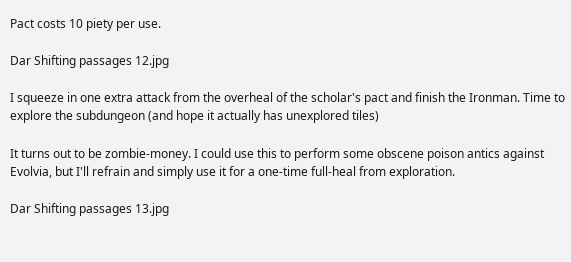Pact costs 10 piety per use.

Dar Shifting passages 12.jpg

I squeeze in one extra attack from the overheal of the scholar's pact and finish the Ironman. Time to explore the subdungeon (and hope it actually has unexplored tiles)

It turns out to be zombie-money. I could use this to perform some obscene poison antics against Evolvia, but I'll refrain and simply use it for a one-time full-heal from exploration.

Dar Shifting passages 13.jpg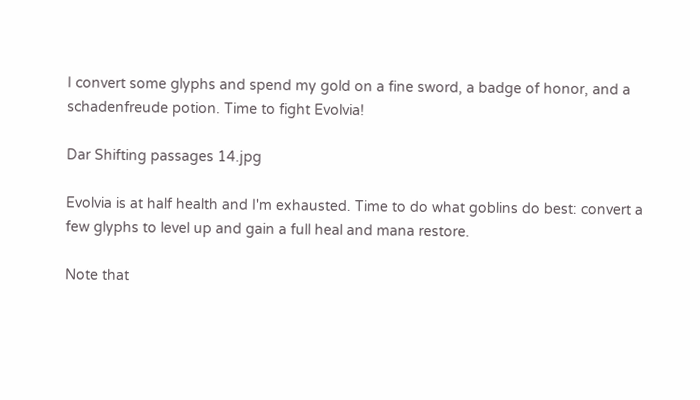I convert some glyphs and spend my gold on a fine sword, a badge of honor, and a schadenfreude potion. Time to fight Evolvia!

Dar Shifting passages 14.jpg

Evolvia is at half health and I'm exhausted. Time to do what goblins do best: convert a few glyphs to level up and gain a full heal and mana restore.

Note that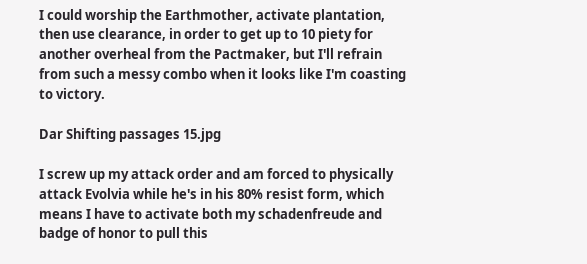I could worship the Earthmother, activate plantation, then use clearance, in order to get up to 10 piety for another overheal from the Pactmaker, but I'll refrain from such a messy combo when it looks like I'm coasting to victory.

Dar Shifting passages 15.jpg

I screw up my attack order and am forced to physically attack Evolvia while he's in his 80% resist form, which means I have to activate both my schadenfreude and badge of honor to pull this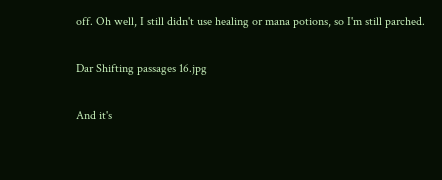off. Oh well, I still didn't use healing or mana potions, so I'm still parched.

Dar Shifting passages 16.jpg

And it's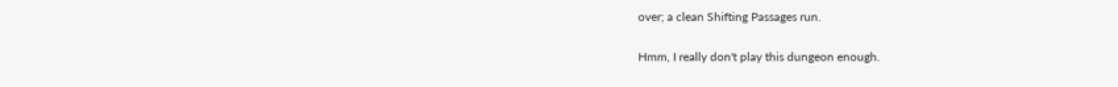over; a clean Shifting Passages run.

Hmm, I really don't play this dungeon enough.